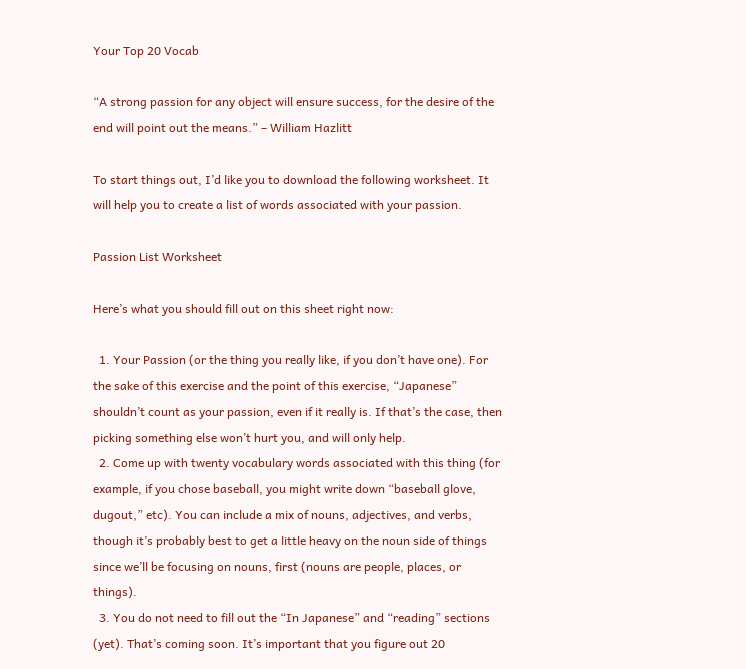Your Top 20 Vocab

“A strong passion for any object will ensure success, for the desire of the end will point out the means.” – William Hazlitt

To start things out, I’d like you to download the following worksheet. It will help you to create a list of words associated with your passion.

Passion List Worksheet

Here’s what you should fill out on this sheet right now:

  1. Your Passion (or the thing you really like, if you don’t have one). For the sake of this exercise and the point of this exercise, “Japanese” shouldn’t count as your passion, even if it really is. If that’s the case, then picking something else won’t hurt you, and will only help.
  2. Come up with twenty vocabulary words associated with this thing (for example, if you chose baseball, you might write down “baseball glove, dugout,” etc). You can include a mix of nouns, adjectives, and verbs, though it’s probably best to get a little heavy on the noun side of things since we’ll be focusing on nouns, first (nouns are people, places, or things).
  3. You do not need to fill out the “In Japanese” and “reading” sections (yet). That’s coming soon. It’s important that you figure out 20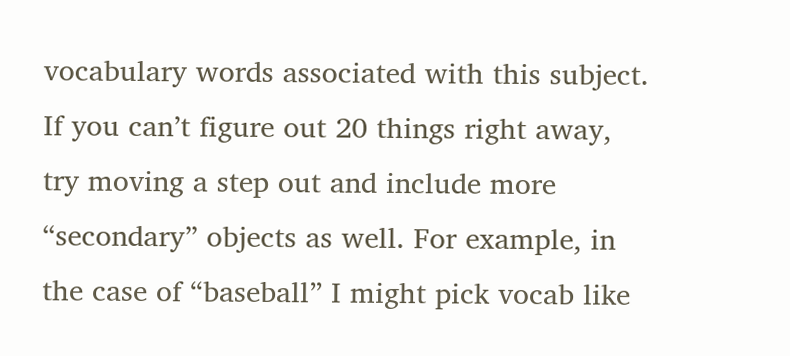vocabulary words associated with this subject. If you can’t figure out 20 things right away, try moving a step out and include more “secondary” objects as well. For example, in the case of “baseball” I might pick vocab like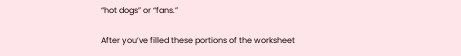“hot dogs” or “fans.”

After you’ve filled these portions of the worksheet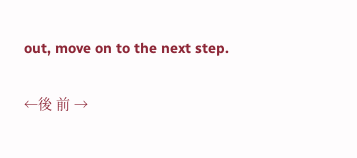out, move on to the next step.

←後 前 →